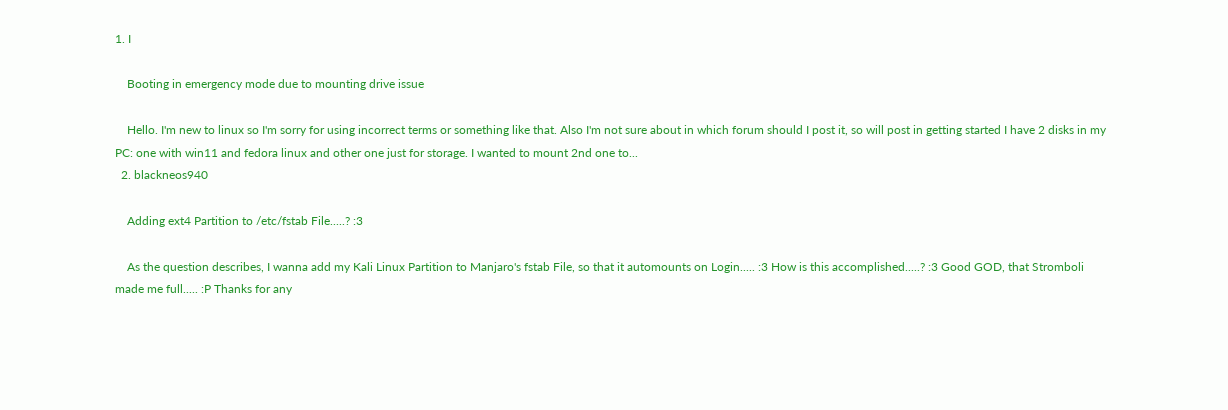1. I

    Booting in emergency mode due to mounting drive issue

    Hello. I'm new to linux so I'm sorry for using incorrect terms or something like that. Also I'm not sure about in which forum should I post it, so will post in getting started I have 2 disks in my PC: one with win11 and fedora linux and other one just for storage. I wanted to mount 2nd one to...
  2. blackneos940

    Adding ext4 Partition to /etc/fstab File.....? :3

    As the question describes, I wanna add my Kali Linux Partition to Manjaro's fstab File, so that it automounts on Login..... :3 How is this accomplished.....? :3 Good GOD, that Stromboli made me full..... :P Thanks for any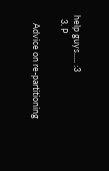help guys..... :3
  3. P

    Advice on re-partitioning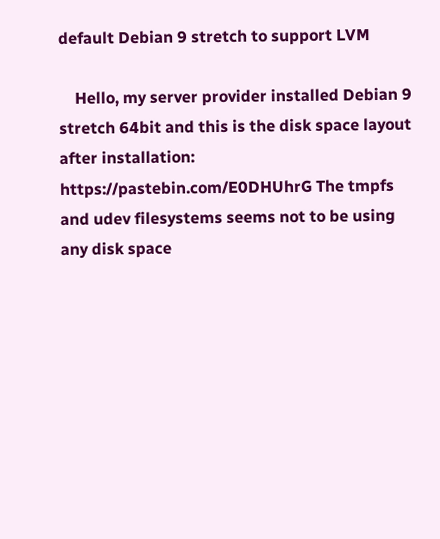default Debian 9 stretch to support LVM

    Hello, my server provider installed Debian 9 stretch 64bit and this is the disk space layout after installation: https://pastebin.com/E0DHUhrG The tmpfs and udev filesystems seems not to be using any disk space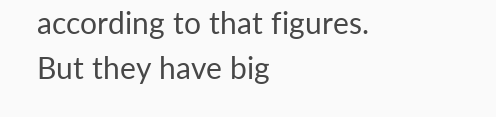according to that figures. But they have big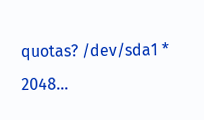quotas? /dev/sda1 * 2048...